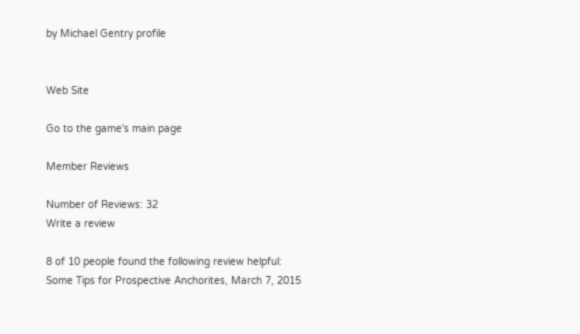by Michael Gentry profile


Web Site

Go to the game's main page

Member Reviews

Number of Reviews: 32
Write a review

8 of 10 people found the following review helpful:
Some Tips for Prospective Anchorites, March 7, 2015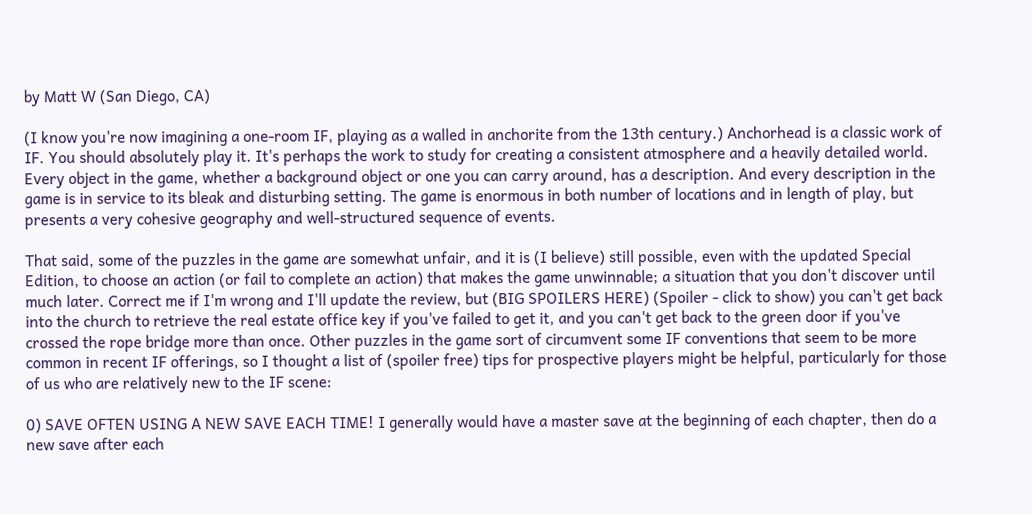by Matt W (San Diego, CA)

(I know you're now imagining a one-room IF, playing as a walled in anchorite from the 13th century.) Anchorhead is a classic work of IF. You should absolutely play it. It's perhaps the work to study for creating a consistent atmosphere and a heavily detailed world. Every object in the game, whether a background object or one you can carry around, has a description. And every description in the game is in service to its bleak and disturbing setting. The game is enormous in both number of locations and in length of play, but presents a very cohesive geography and well-structured sequence of events.

That said, some of the puzzles in the game are somewhat unfair, and it is (I believe) still possible, even with the updated Special Edition, to choose an action (or fail to complete an action) that makes the game unwinnable; a situation that you don't discover until much later. Correct me if I'm wrong and I'll update the review, but (BIG SPOILERS HERE) (Spoiler - click to show) you can't get back into the church to retrieve the real estate office key if you've failed to get it, and you can't get back to the green door if you've crossed the rope bridge more than once. Other puzzles in the game sort of circumvent some IF conventions that seem to be more common in recent IF offerings, so I thought a list of (spoiler free) tips for prospective players might be helpful, particularly for those of us who are relatively new to the IF scene:

0) SAVE OFTEN USING A NEW SAVE EACH TIME! I generally would have a master save at the beginning of each chapter, then do a new save after each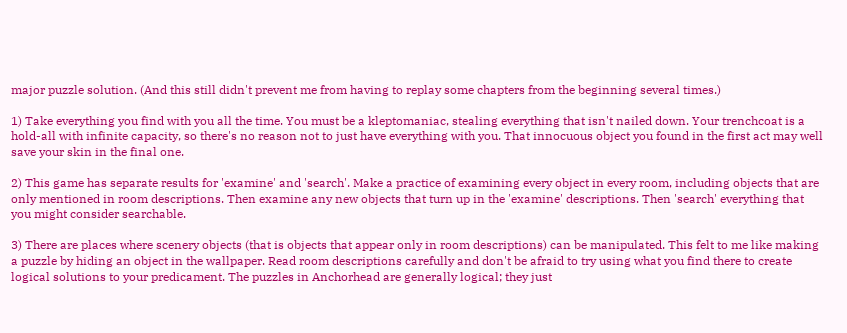major puzzle solution. (And this still didn't prevent me from having to replay some chapters from the beginning several times.)

1) Take everything you find with you all the time. You must be a kleptomaniac, stealing everything that isn't nailed down. Your trenchcoat is a hold-all with infinite capacity, so there's no reason not to just have everything with you. That innocuous object you found in the first act may well save your skin in the final one.

2) This game has separate results for 'examine' and 'search'. Make a practice of examining every object in every room, including objects that are only mentioned in room descriptions. Then examine any new objects that turn up in the 'examine' descriptions. Then 'search' everything that you might consider searchable.

3) There are places where scenery objects (that is objects that appear only in room descriptions) can be manipulated. This felt to me like making a puzzle by hiding an object in the wallpaper. Read room descriptions carefully and don't be afraid to try using what you find there to create logical solutions to your predicament. The puzzles in Anchorhead are generally logical; they just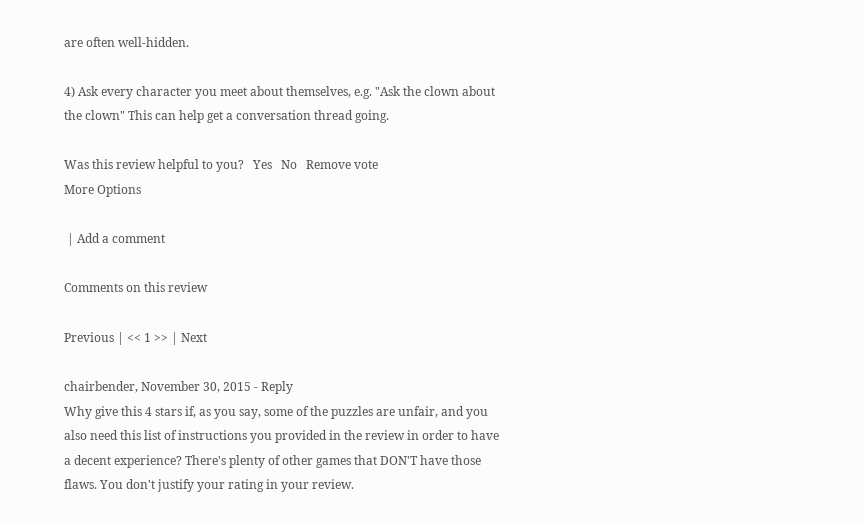are often well-hidden.

4) Ask every character you meet about themselves, e.g. "Ask the clown about the clown" This can help get a conversation thread going.

Was this review helpful to you?   Yes   No   Remove vote
More Options

 | Add a comment

Comments on this review

Previous | << 1 >> | Next

chairbender, November 30, 2015 - Reply
Why give this 4 stars if, as you say, some of the puzzles are unfair, and you also need this list of instructions you provided in the review in order to have a decent experience? There's plenty of other games that DON'T have those flaws. You don't justify your rating in your review.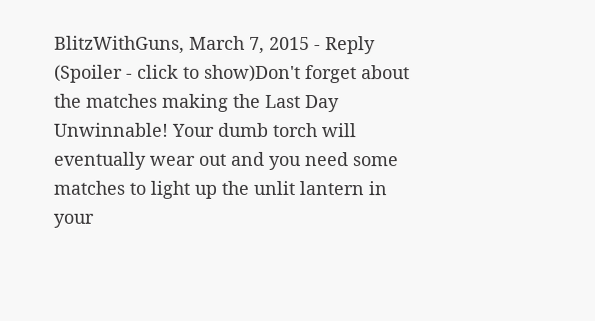BlitzWithGuns, March 7, 2015 - Reply
(Spoiler - click to show)Don't forget about the matches making the Last Day Unwinnable! Your dumb torch will eventually wear out and you need some matches to light up the unlit lantern in your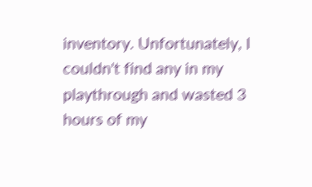inventory. Unfortunately, I couldn't find any in my playthrough and wasted 3 hours of my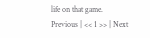life on that game.
Previous | << 1 >> | Next